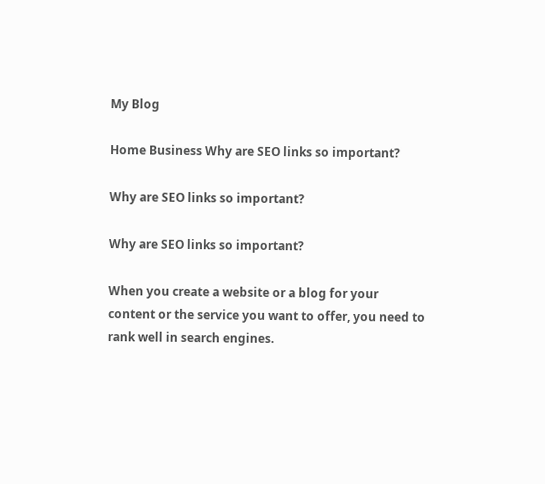My Blog

Home Business Why are SEO links so important?

Why are SEO links so important?

Why are SEO links so important?

When you create a website or a blog for your content or the service you want to offer, you need to rank well in search engines.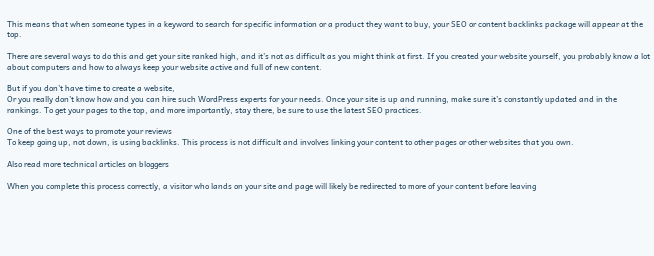This means that when someone types in a keyword to search for specific information or a product they want to buy, your SEO or content backlinks package will appear at the top.

There are several ways to do this and get your site ranked high, and it’s not as difficult as you might think at first. If you created your website yourself, you probably know a lot about computers and how to always keep your website active and full of new content.

But if you don’t have time to create a website,
Or you really don’t know how and you can hire such WordPress experts for your needs. Once your site is up and running, make sure it’s constantly updated and in the rankings. To get your pages to the top, and more importantly, stay there, be sure to use the latest SEO practices.

One of the best ways to promote your reviews
To keep going up, not down, is using backlinks. This process is not difficult and involves linking your content to other pages or other websites that you own.

Also read more technical articles on bloggers

When you complete this process correctly, a visitor who lands on your site and page will likely be redirected to more of your content before leaving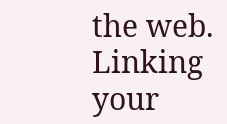the web. Linking your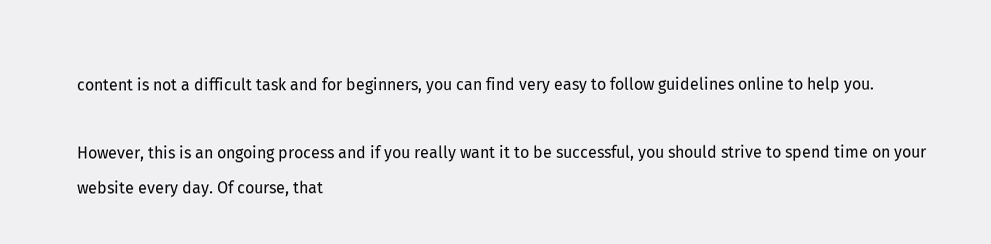content is not a difficult task and for beginners, you can find very easy to follow guidelines online to help you.

However, this is an ongoing process and if you really want it to be successful, you should strive to spend time on your website every day. Of course, that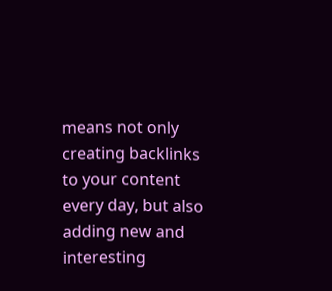means not only creating backlinks to your content every day, but also adding new and interesting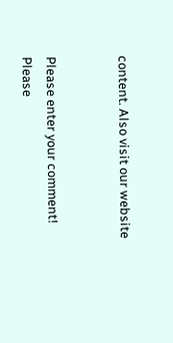content. Also visit our website


Please enter your comment!
Please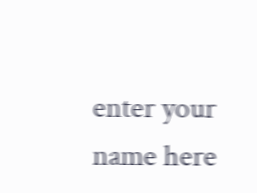enter your name here